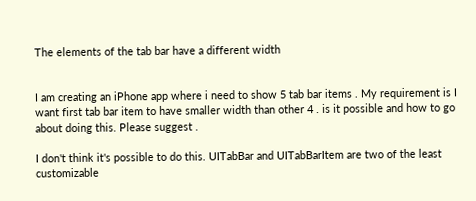The elements of the tab bar have a different width


I am creating an iPhone app where i need to show 5 tab bar items . My requirement is I want first tab bar item to have smaller width than other 4 . is it possible and how to go about doing this. Please suggest .

I don't think it's possible to do this. UITabBar and UITabBarItem are two of the least customizable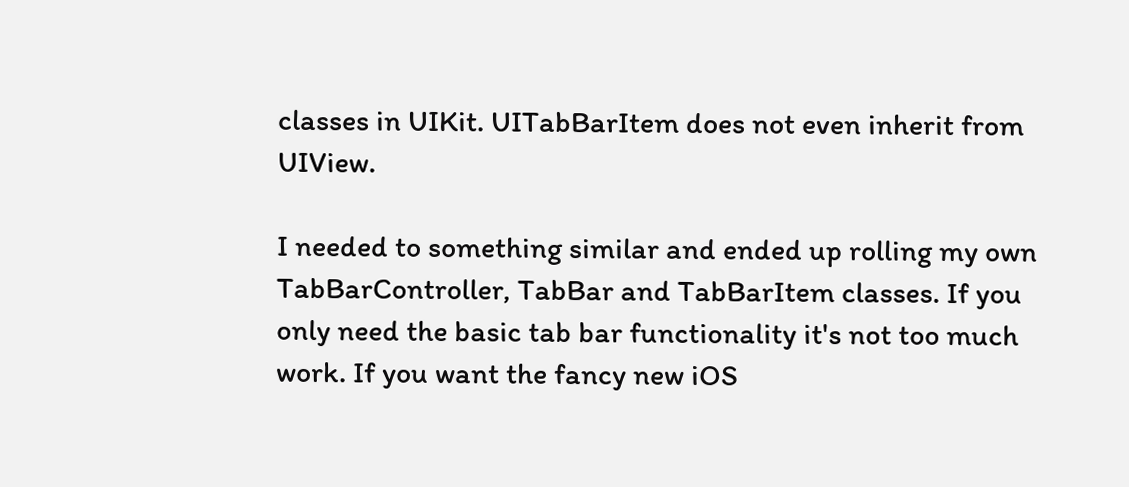classes in UIKit. UITabBarItem does not even inherit from UIView.

I needed to something similar and ended up rolling my own TabBarController, TabBar and TabBarItem classes. If you only need the basic tab bar functionality it's not too much work. If you want the fancy new iOS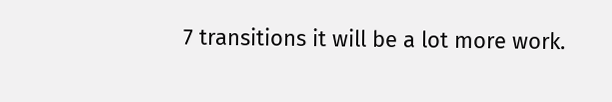7 transitions it will be a lot more work.